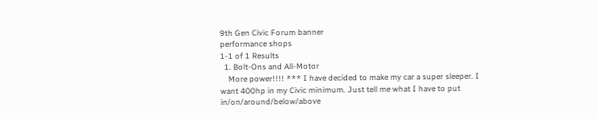9th Gen Civic Forum banner
performance shops
1-1 of 1 Results
  1. Bolt-Ons and All-Motor
    More power!!!! *** I have decided to make my car a super sleeper. I want 400hp in my Civic minimum. Just tell me what I have to put in/on/around/below/above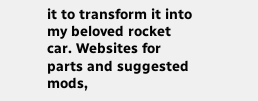it to transform it into my beloved rocket car. Websites for parts and suggested mods,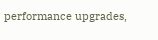performance upgrades,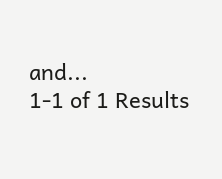and...
1-1 of 1 Results